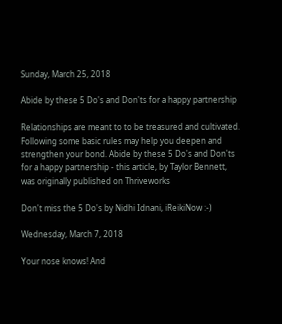Sunday, March 25, 2018

Abide by these 5 Do's and Don'ts for a happy partnership

Relationships are meant to to be treasured and cultivated. Following some basic rules may help you deepen and strengthen your bond. Abide by these 5 Do's and Don'ts for a happy partnership - this article, by Taylor Bennett, was originally published on Thriveworks

Don't miss the 5 Do's by Nidhi Idnani, iReikiNow :-)

Wednesday, March 7, 2018

Your nose knows! And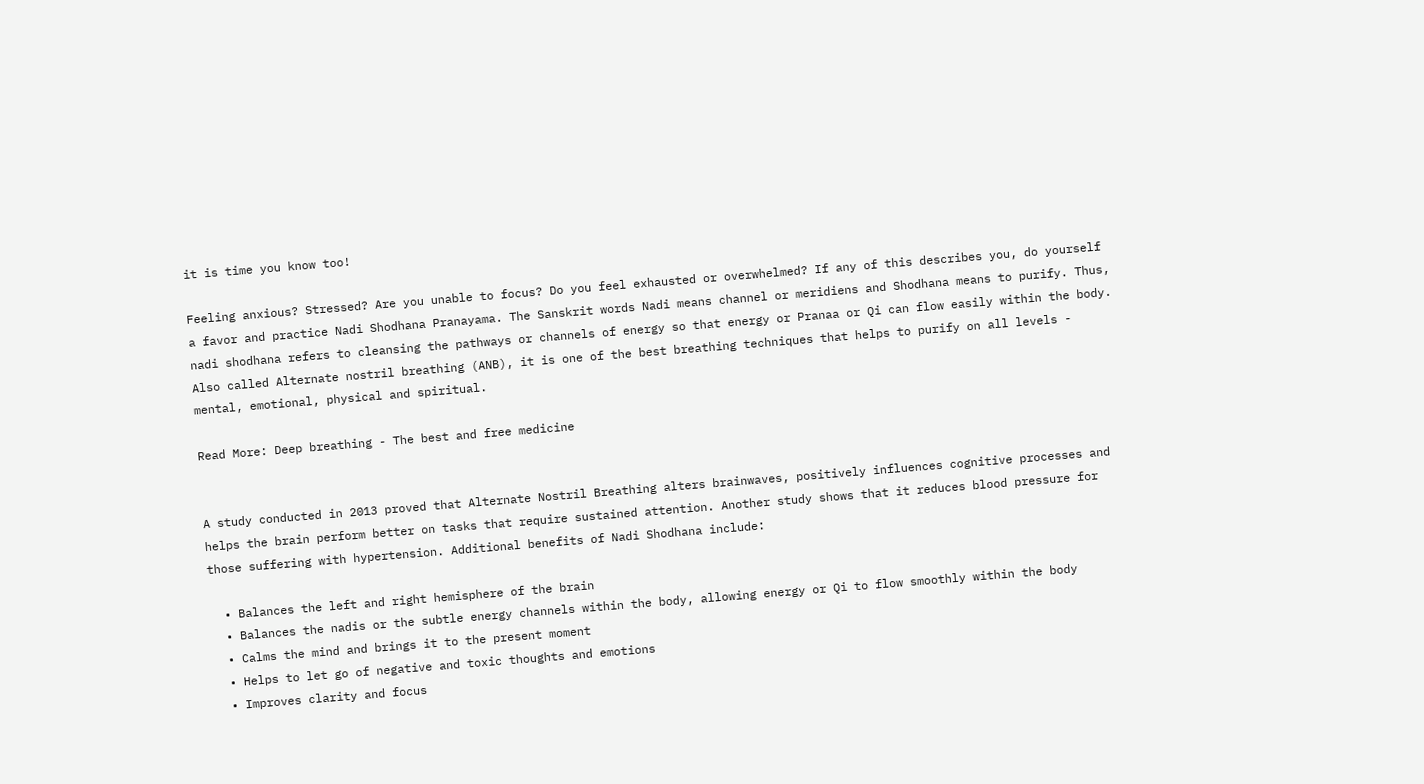it is time you know too!

Feeling anxious? Stressed? Are you unable to focus? Do you feel exhausted or overwhelmed? If any of this describes you, do yourself a favor and practice Nadi Shodhana Pranayama. The Sanskrit words Nadi means channel or meridiens and Shodhana means to purify. Thus, nadi shodhana refers to cleansing the pathways or channels of energy so that energy or Pranaa or Qi can flow easily within the body. Also called Alternate nostril breathing (ANB), it is one of the best breathing techniques that helps to purify on all levels - mental, emotional, physical and spiritual.

Read More: Deep breathing - The best and free medicine


A study conducted in 2013 proved that Alternate Nostril Breathing alters brainwaves, positively influences cognitive processes and helps the brain perform better on tasks that require sustained attention. Another study shows that it reduces blood pressure for those suffering with hypertension. Additional benefits of Nadi Shodhana include:

  • Balances the left and right hemisphere of the brain
  • Balances the nadis or the subtle energy channels within the body, allowing energy or Qi to flow smoothly within the body
  • Calms the mind and brings it to the present moment
  • Helps to let go of negative and toxic thoughts and emotions
  • Improves clarity and focus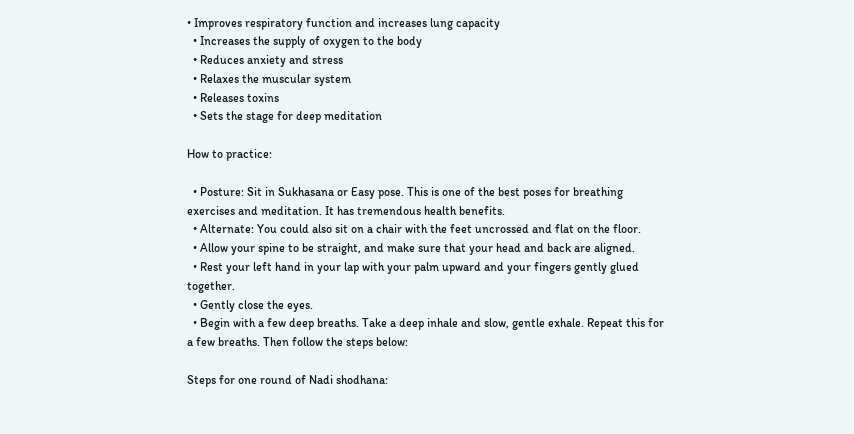• Improves respiratory function and increases lung capacity
  • Increases the supply of oxygen to the body
  • Reduces anxiety and stress
  • Relaxes the muscular system
  • Releases toxins
  • Sets the stage for deep meditation

How to practice:

  • Posture: Sit in Sukhasana or Easy pose. This is one of the best poses for breathing exercises and meditation. It has tremendous health benefits.
  • Alternate: You could also sit on a chair with the feet uncrossed and flat on the floor.
  • Allow your spine to be straight, and make sure that your head and back are aligned.
  • Rest your left hand in your lap with your palm upward and your fingers gently glued together.
  • Gently close the eyes.
  • Begin with a few deep breaths. Take a deep inhale and slow, gentle exhale. Repeat this for a few breaths. Then follow the steps below:

Steps for one round of Nadi shodhana: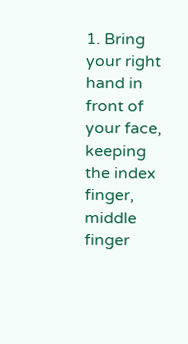1. Bring your right hand in front of your face, keeping the index finger, middle finger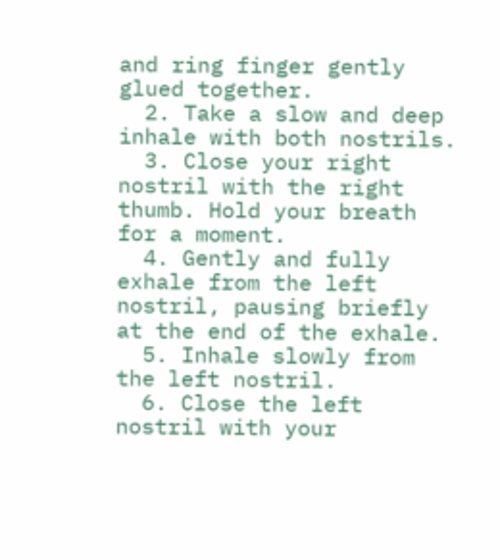and ring finger gently glued together.
  2. Take a slow and deep inhale with both nostrils.
  3. Close your right nostril with the right thumb. Hold your breath for a moment.
  4. Gently and fully exhale from the left nostril, pausing briefly at the end of the exhale.
  5. Inhale slowly from the left nostril.
  6. Close the left nostril with your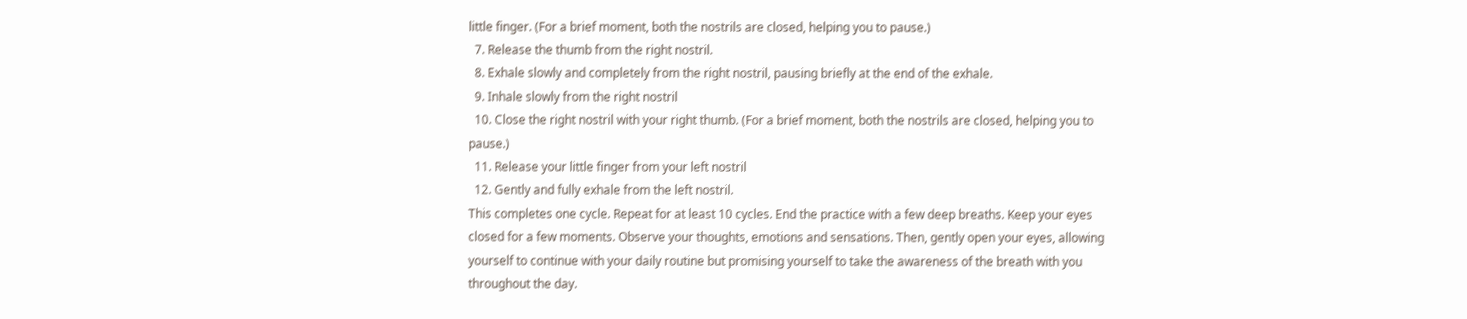little finger. (For a brief moment, both the nostrils are closed, helping you to pause.)
  7. Release the thumb from the right nostril.
  8. Exhale slowly and completely from the right nostril, pausing briefly at the end of the exhale.
  9. Inhale slowly from the right nostril
  10. Close the right nostril with your right thumb. (For a brief moment, both the nostrils are closed, helping you to pause.)
  11. Release your little finger from your left nostril
  12. Gently and fully exhale from the left nostril.
This completes one cycle. Repeat for at least 10 cycles. End the practice with a few deep breaths. Keep your eyes closed for a few moments. Observe your thoughts, emotions and sensations. Then, gently open your eyes, allowing yourself to continue with your daily routine but promising yourself to take the awareness of the breath with you throughout the day.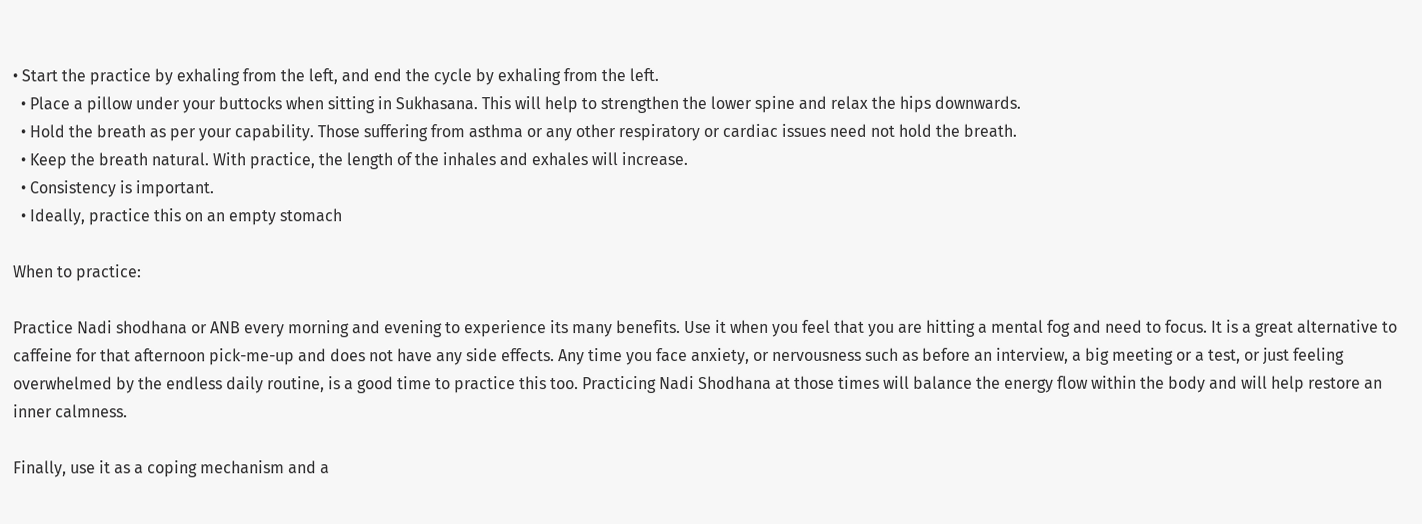• Start the practice by exhaling from the left, and end the cycle by exhaling from the left.
  • Place a pillow under your buttocks when sitting in Sukhasana. This will help to strengthen the lower spine and relax the hips downwards.
  • Hold the breath as per your capability. Those suffering from asthma or any other respiratory or cardiac issues need not hold the breath.
  • Keep the breath natural. With practice, the length of the inhales and exhales will increase.
  • Consistency is important.
  • Ideally, practice this on an empty stomach

When to practice:

Practice Nadi shodhana or ANB every morning and evening to experience its many benefits. Use it when you feel that you are hitting a mental fog and need to focus. It is a great alternative to caffeine for that afternoon pick-me-up and does not have any side effects. Any time you face anxiety, or nervousness such as before an interview, a big meeting or a test, or just feeling overwhelmed by the endless daily routine, is a good time to practice this too. Practicing Nadi Shodhana at those times will balance the energy flow within the body and will help restore an inner calmness.

Finally, use it as a coping mechanism and a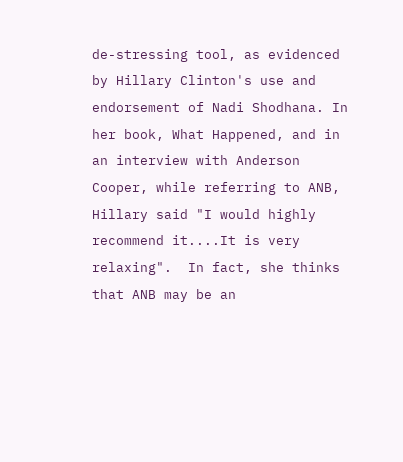de-stressing tool, as evidenced by Hillary Clinton's use and endorsement of Nadi Shodhana. In her book, What Happened, and in an interview with Anderson Cooper, while referring to ANB, Hillary said "I would highly recommend it....It is very relaxing".  In fact, she thinks that ANB may be an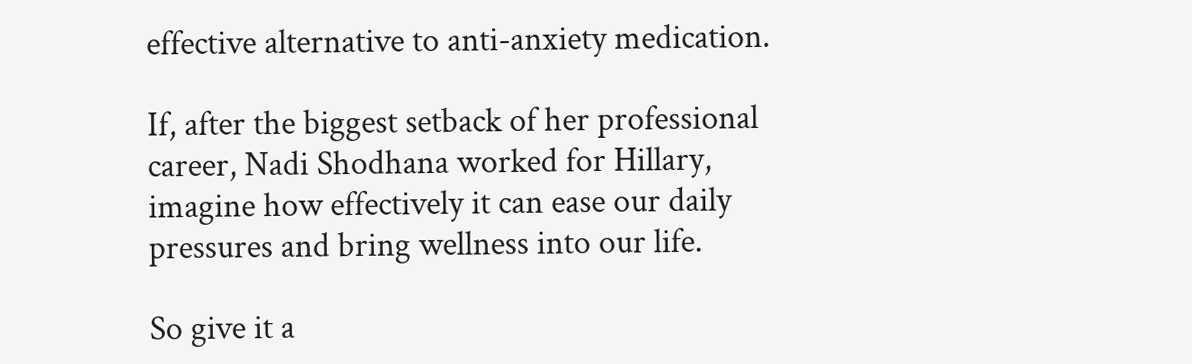effective alternative to anti-anxiety medication.

If, after the biggest setback of her professional career, Nadi Shodhana worked for Hillary, imagine how effectively it can ease our daily pressures and bring wellness into our life.

So give it a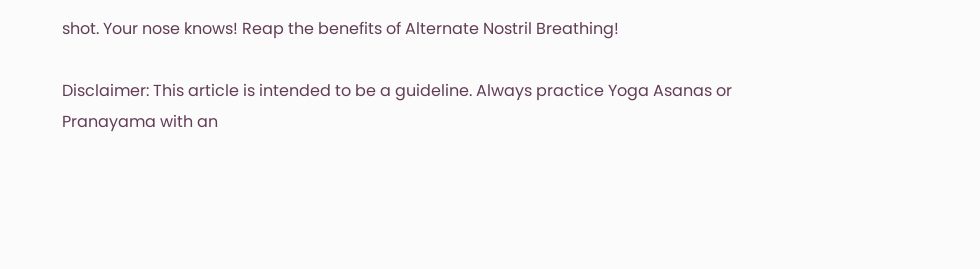shot. Your nose knows! Reap the benefits of Alternate Nostril Breathing!

Disclaimer: This article is intended to be a guideline. Always practice Yoga Asanas or Pranayama with an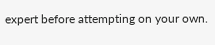expert before attempting on your own.